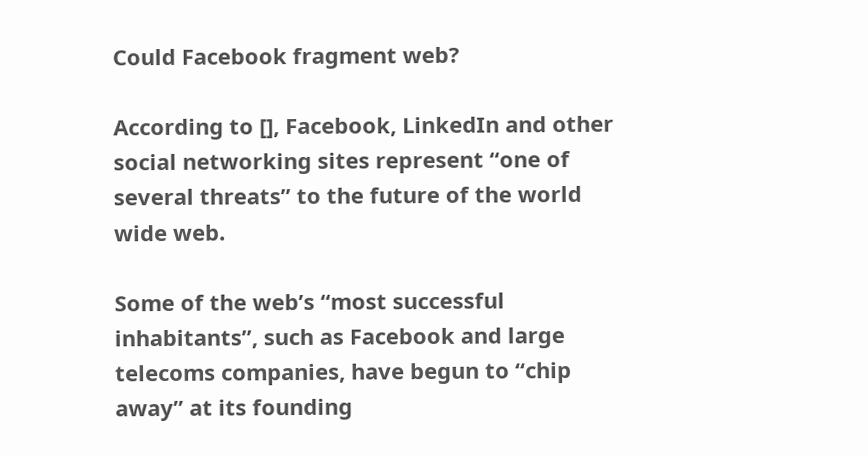Could Facebook fragment web?

According to [], Facebook, LinkedIn and other social networking sites represent “one of several threats” to the future of the world wide web.

Some of the web’s “most successful inhabitants”, such as Facebook and large telecoms companies, have begun to “chip away” at its founding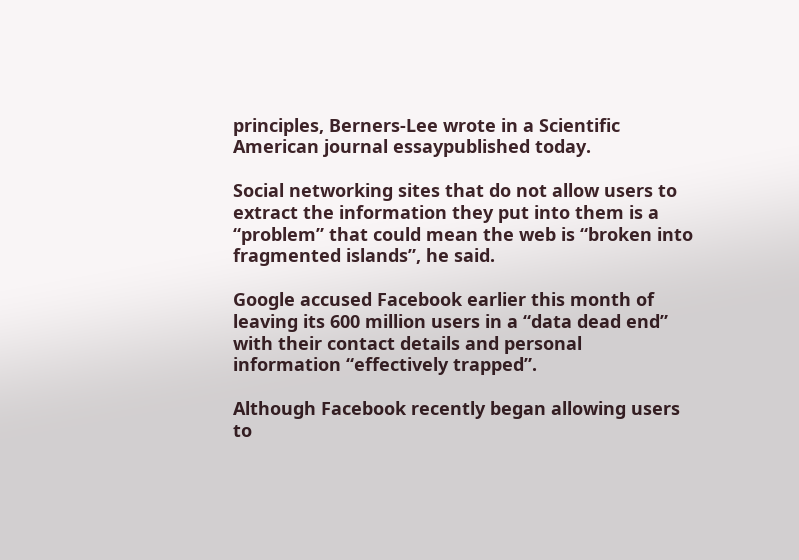principles, Berners-Lee wrote in a Scientific American journal essaypublished today.

Social networking sites that do not allow users to extract the information they put into them is a “problem” that could mean the web is “broken into fragmented islands”, he said.

Google accused Facebook earlier this month of leaving its 600 million users in a “data dead end” with their contact details and personal information “effectively trapped”.

Although Facebook recently began allowing users to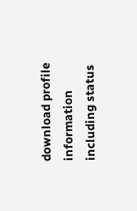download profile information including status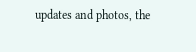updates and photos, the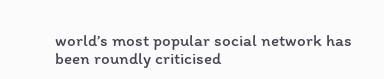world’s most popular social network has been roundly criticised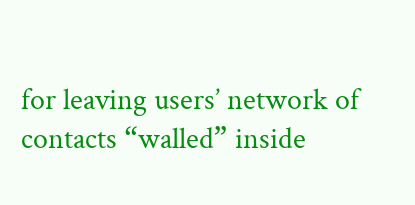for leaving users’ network of contacts “walled” inside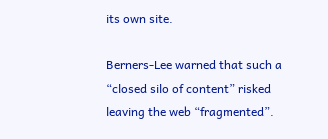its own site.

Berners-Lee warned that such a “closed silo of content” risked leaving the web “fragmented”.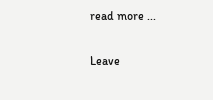read more ...

Leave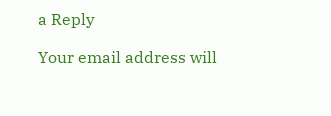a Reply

Your email address will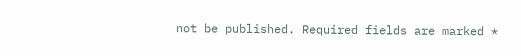not be published. Required fields are marked *